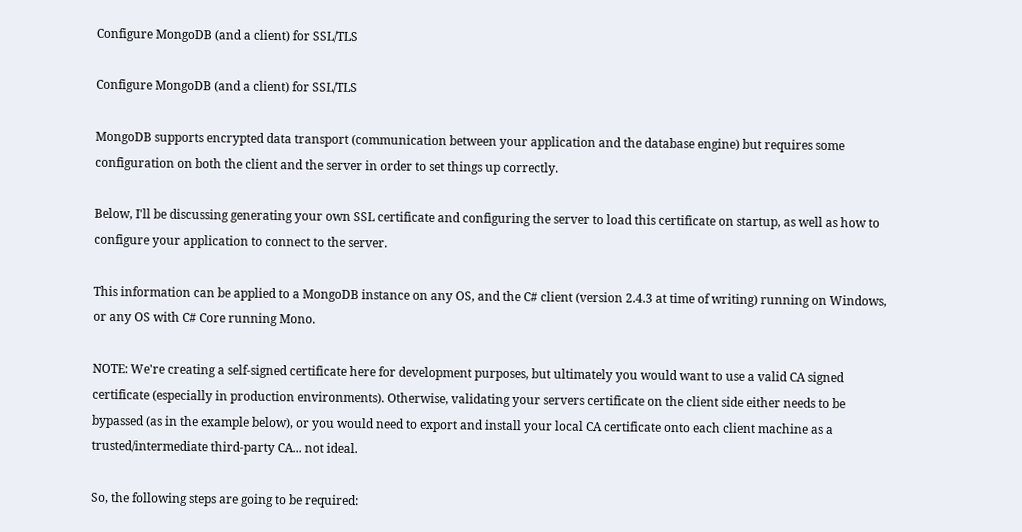Configure MongoDB (and a client) for SSL/TLS

Configure MongoDB (and a client) for SSL/TLS

MongoDB supports encrypted data transport (communication between your application and the database engine) but requires some configuration on both the client and the server in order to set things up correctly.

Below, I'll be discussing generating your own SSL certificate and configuring the server to load this certificate on startup, as well as how to configure your application to connect to the server.

This information can be applied to a MongoDB instance on any OS, and the C# client (version 2.4.3 at time of writing) running on Windows, or any OS with C# Core running Mono.

NOTE: We're creating a self-signed certificate here for development purposes, but ultimately you would want to use a valid CA signed certificate (especially in production environments). Otherwise, validating your servers certificate on the client side either needs to be bypassed (as in the example below), or you would need to export and install your local CA certificate onto each client machine as a trusted/intermediate third-party CA... not ideal.

So, the following steps are going to be required: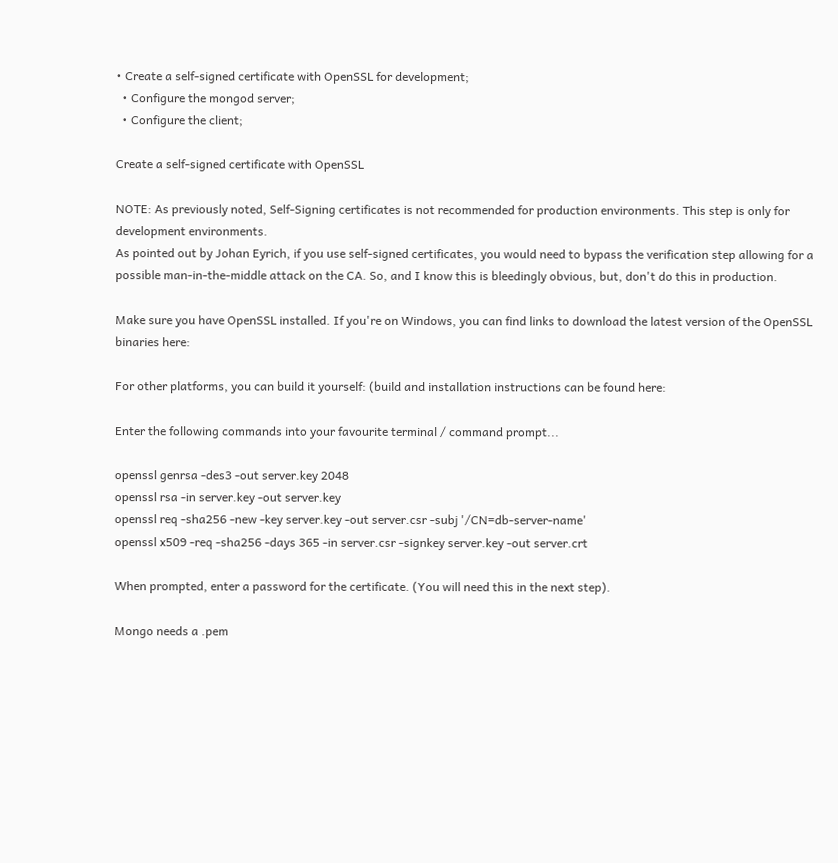• Create a self-signed certificate with OpenSSL for development;
  • Configure the mongod server;
  • Configure the client;

Create a self-signed certificate with OpenSSL

NOTE: As previously noted, Self-Signing certificates is not recommended for production environments. This step is only for development environments.
As pointed out by Johan Eyrich, if you use self-signed certificates, you would need to bypass the verification step allowing for a possible man-in-the-middle attack on the CA. So, and I know this is bleedingly obvious, but, don't do this in production.

Make sure you have OpenSSL installed. If you're on Windows, you can find links to download the latest version of the OpenSSL binaries here:

For other platforms, you can build it yourself: (build and installation instructions can be found here:

Enter the following commands into your favourite terminal / command prompt...

openssl genrsa -des3 -out server.key 2048
openssl rsa -in server.key -out server.key
openssl req -sha256 -new -key server.key -out server.csr -subj '/CN=db-server-name'
openssl x509 -req -sha256 -days 365 -in server.csr -signkey server.key -out server.crt

When prompted, enter a password for the certificate. (You will need this in the next step).

Mongo needs a .pem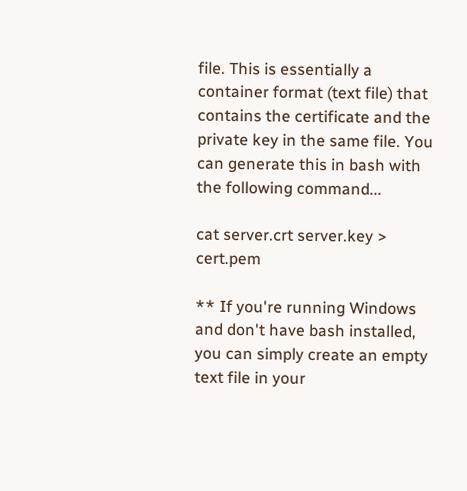file. This is essentially a container format (text file) that contains the certificate and the private key in the same file. You can generate this in bash with the following command...

cat server.crt server.key > cert.pem

** If you're running Windows and don't have bash installed, you can simply create an empty text file in your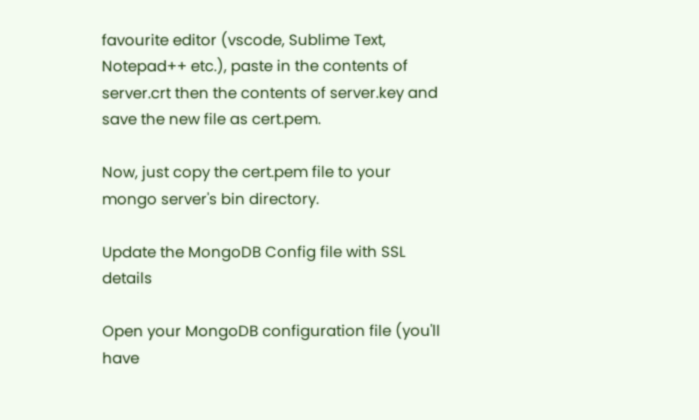favourite editor (vscode, Sublime Text, Notepad++ etc.), paste in the contents of server.crt then the contents of server.key and save the new file as cert.pem.

Now, just copy the cert.pem file to your mongo server's bin directory.

Update the MongoDB Config file with SSL details

Open your MongoDB configuration file (you'll have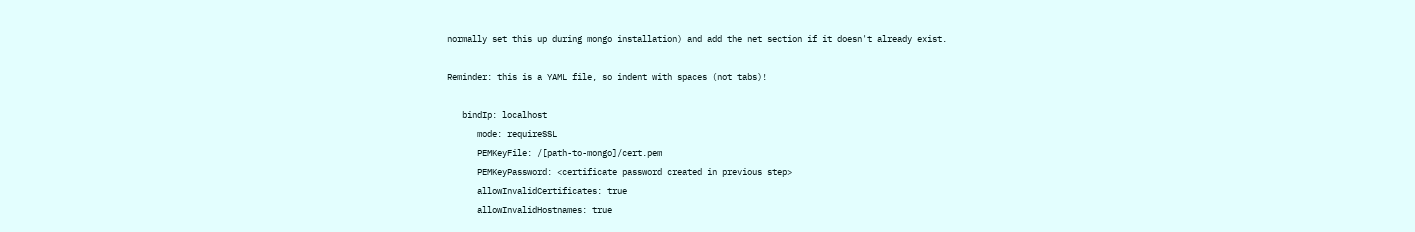normally set this up during mongo installation) and add the net section if it doesn't already exist.

Reminder: this is a YAML file, so indent with spaces (not tabs)!

   bindIp: localhost
      mode: requireSSL
      PEMKeyFile: /[path-to-mongo]/cert.pem
      PEMKeyPassword: <certificate password created in previous step>
      allowInvalidCertificates: true
      allowInvalidHostnames: true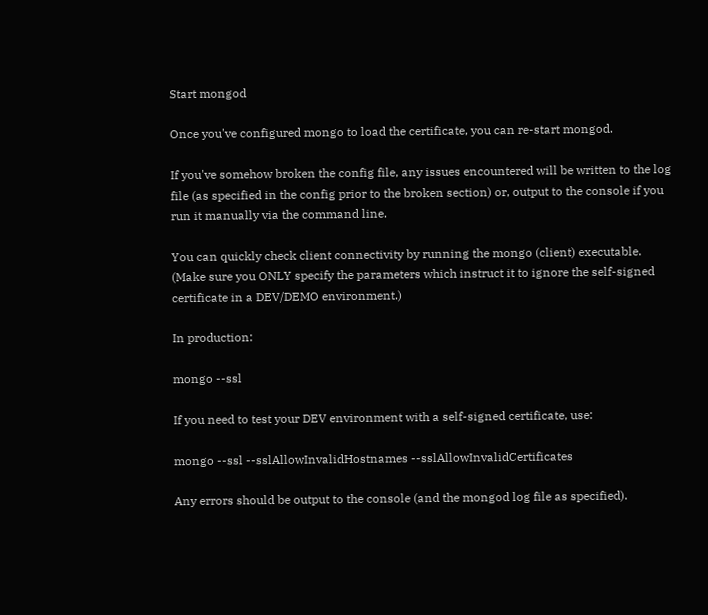Start mongod

Once you've configured mongo to load the certificate, you can re-start mongod.

If you've somehow broken the config file, any issues encountered will be written to the log file (as specified in the config prior to the broken section) or, output to the console if you run it manually via the command line.

You can quickly check client connectivity by running the mongo (client) executable. (Make sure you ONLY specify the parameters which instruct it to ignore the self-signed certificate in a DEV/DEMO environment.)

In production:

mongo --ssl

If you need to test your DEV environment with a self-signed certificate, use:

mongo --ssl --sslAllowInvalidHostnames --sslAllowInvalidCertificates

Any errors should be output to the console (and the mongod log file as specified).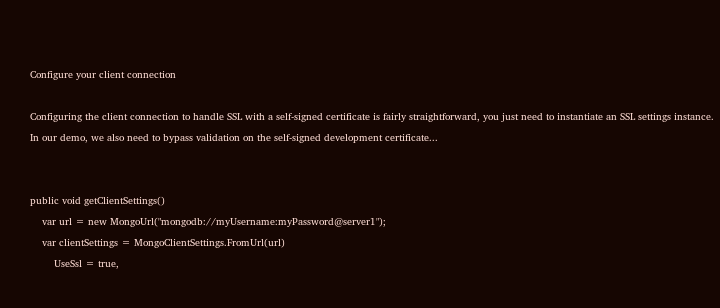Configure your client connection

Configuring the client connection to handle SSL with a self-signed certificate is fairly straightforward, you just need to instantiate an SSL settings instance.
In our demo, we also need to bypass validation on the self-signed development certificate...


public void getClientSettings()
    var url = new MongoUrl("mongodb://myUsername:myPassword@server1");
    var clientSettings = MongoClientSettings.FromUrl(url)
        UseSsl = true,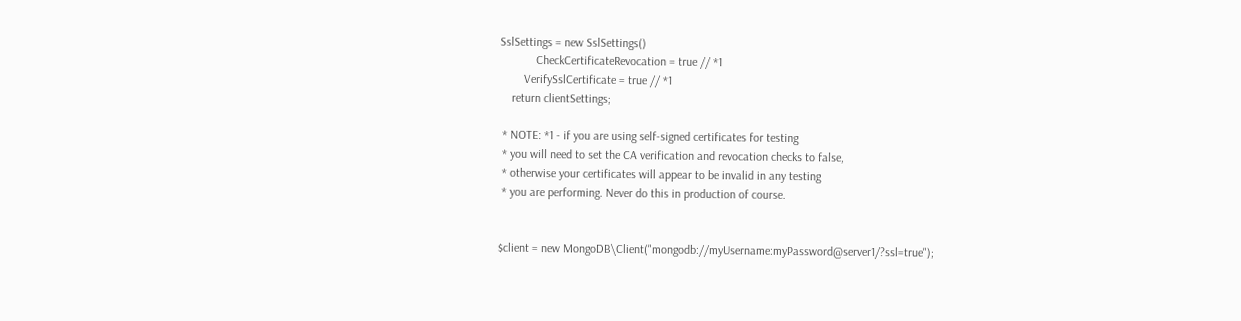SslSettings = new SslSettings()
            CheckCertificateRevocation = true // *1
        VerifySslCertificate = true // *1
    return clientSettings;

 * NOTE: *1 - if you are using self-signed certificates for testing
 * you will need to set the CA verification and revocation checks to false,
 * otherwise your certificates will appear to be invalid in any testing
 * you are performing. Never do this in production of course.


$client = new MongoDB\Client("mongodb://myUsername:myPassword@server1/?ssl=true");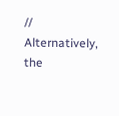// Alternatively, the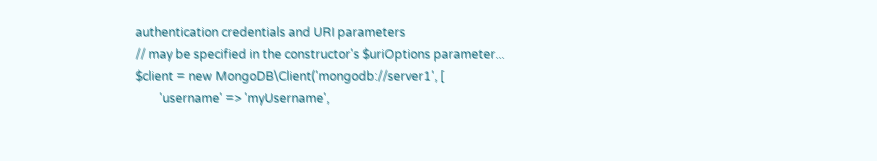authentication credentials and URI parameters
// may be specified in the constructor's $uriOptions parameter...
$client = new MongoDB\Client('mongodb://server1', [
        'username' => 'myUsername',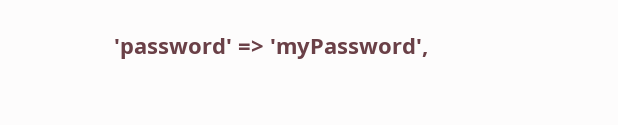'password' => 'myPassword',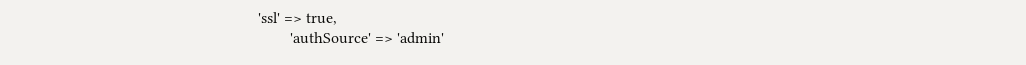'ssl' => true,
        'authSource' => 'admin'